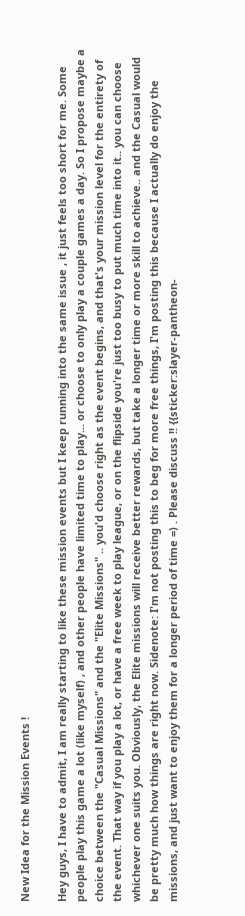New Idea for the Mission Events !

Hey guys, I have to admit, I am really starting to like these mission events but I keep running into the same issue , it just feels too short for me. Some people play this game a lot (like myself) , and other people have limited time to play... or choose to only play a couple games a day. So I propose maybe a choice between the "Casual Missions" and the "Elite Missions" .. you'd choose right as the event begins, and that's your mission level for the entirety of the event. That way if you play a lot, or have a free week to play league, or on the flipside you're just too busy to put much time into it.. you can choose whichever one suits you. Obviously, the Elite missions will receive better rewards, but take a longer time or more skill to achieve.. and the Casual would be pretty much how things are right now. Sidenote: I'm not posting this to beg for more free things, I'm posting this because I actually do enjoy the missions, and just want to enjoy them for a longer period of time =) . Please discuss !! {{sticker:slayer-pantheon-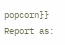popcorn}}
Report as: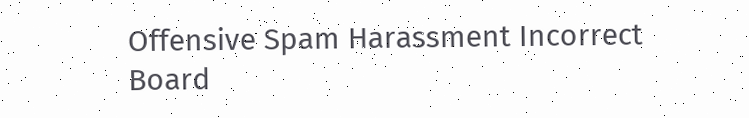Offensive Spam Harassment Incorrect Board